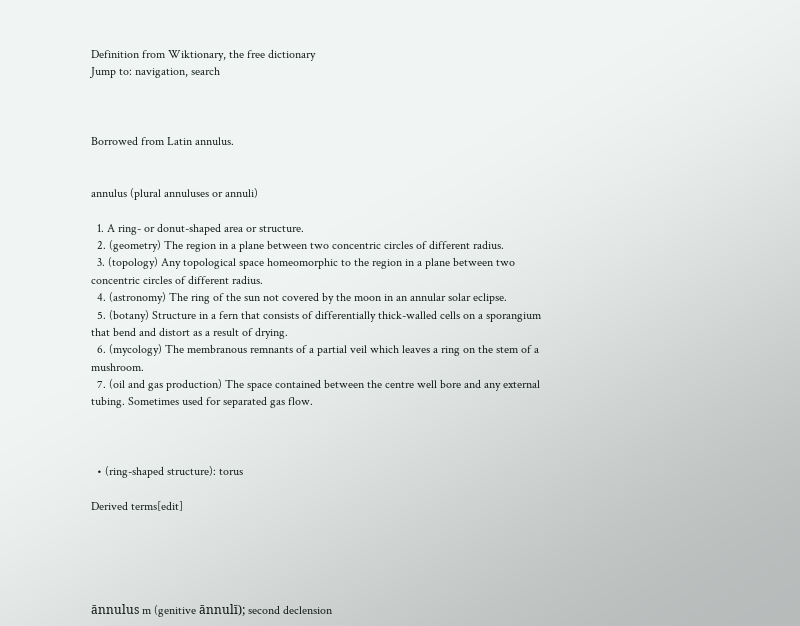Definition from Wiktionary, the free dictionary
Jump to: navigation, search



Borrowed from Latin annulus.


annulus (plural annuluses or annuli)

  1. A ring- or donut-shaped area or structure.
  2. (geometry) The region in a plane between two concentric circles of different radius.
  3. (topology) Any topological space homeomorphic to the region in a plane between two concentric circles of different radius.
  4. (astronomy) The ring of the sun not covered by the moon in an annular solar eclipse.
  5. (botany) Structure in a fern that consists of differentially thick-walled cells on a sporangium that bend and distort as a result of drying.
  6. (mycology) The membranous remnants of a partial veil which leaves a ring on the stem of a mushroom.
  7. (oil and gas production) The space contained between the centre well bore and any external tubing. Sometimes used for separated gas flow.



  • (ring-shaped structure): torus

Derived terms[edit]





ānnulus m (genitive ānnulī); second declension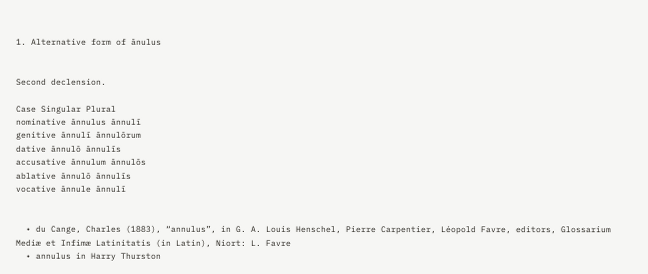1. Alternative form of ānulus


Second declension.

Case Singular Plural
nominative ānnulus ānnulī
genitive ānnulī ānnulōrum
dative ānnulō ānnulīs
accusative ānnulum ānnulōs
ablative ānnulō ānnulīs
vocative ānnule ānnulī


  • du Cange, Charles (1883), “annulus”, in G. A. Louis Henschel, Pierre Carpentier, Léopold Favre, editors, Glossarium Mediæ et Infimæ Latinitatis (in Latin), Niort: L. Favre
  • annulus in Harry Thurston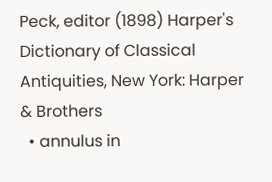Peck, editor (1898) Harper's Dictionary of Classical Antiquities, New York: Harper & Brothers
  • annulus in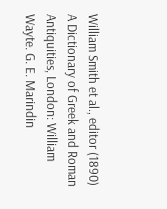William Smith et al., editor (1890) A Dictionary of Greek and Roman Antiquities, London: William Wayte. G. E. Marindin